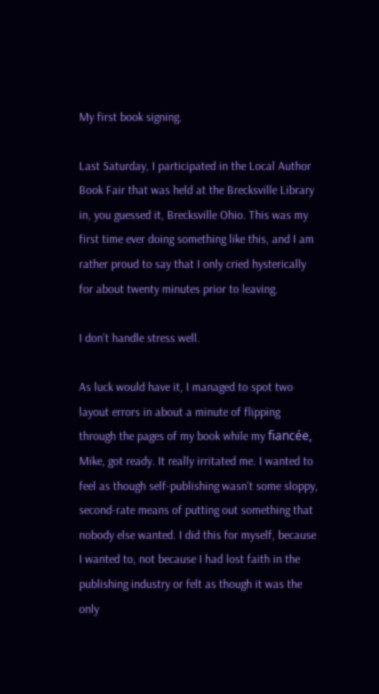My first book signing.

Last Saturday, I participated in the Local Author Book Fair that was held at the Brecksville Library in, you guessed it, Brecksville Ohio. This was my first time ever doing something like this, and I am rather proud to say that I only cried hysterically for about twenty minutes prior to leaving.

I don’t handle stress well.

As luck would have it, I managed to spot two layout errors in about a minute of flipping through the pages of my book while my fiancée, Mike, got ready. It really irritated me. I wanted to feel as though self-publishing wasn’t some sloppy, second-rate means of putting out something that nobody else wanted. I did this for myself, because I wanted to, not because I had lost faith in the publishing industry or felt as though it was the only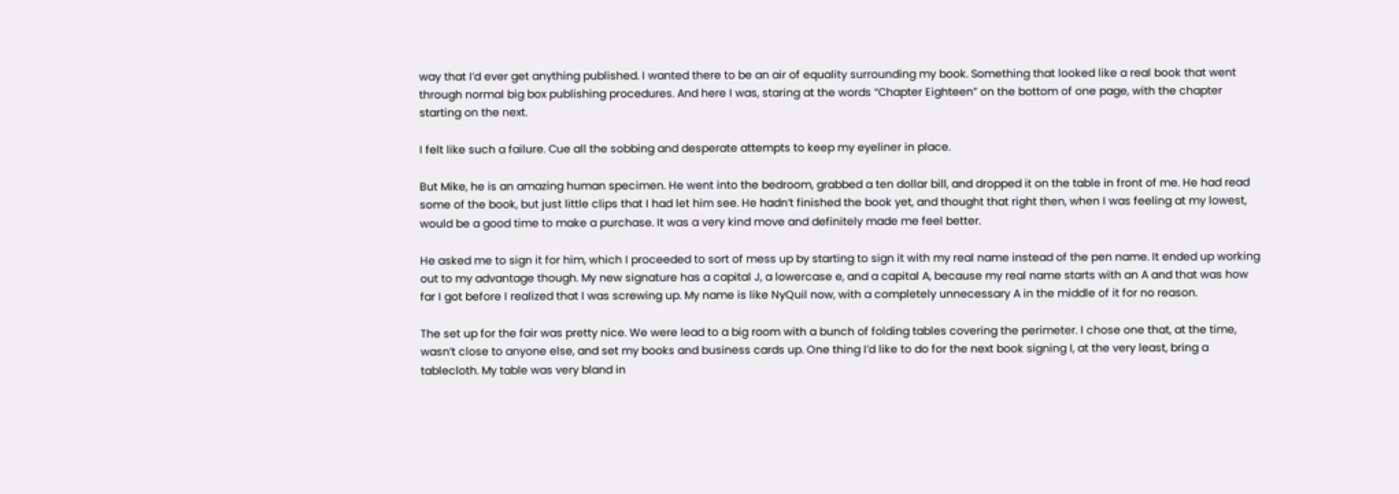way that I’d ever get anything published. I wanted there to be an air of equality surrounding my book. Something that looked like a real book that went through normal big box publishing procedures. And here I was, staring at the words “Chapter Eighteen” on the bottom of one page, with the chapter starting on the next.

I felt like such a failure. Cue all the sobbing and desperate attempts to keep my eyeliner in place.

But Mike, he is an amazing human specimen. He went into the bedroom, grabbed a ten dollar bill, and dropped it on the table in front of me. He had read some of the book, but just little clips that I had let him see. He hadn’t finished the book yet, and thought that right then, when I was feeling at my lowest, would be a good time to make a purchase. It was a very kind move and definitely made me feel better.

He asked me to sign it for him, which I proceeded to sort of mess up by starting to sign it with my real name instead of the pen name. It ended up working out to my advantage though. My new signature has a capital J, a lowercase e, and a capital A, because my real name starts with an A and that was how far I got before I realized that I was screwing up. My name is like NyQuil now, with a completely unnecessary A in the middle of it for no reason.

The set up for the fair was pretty nice. We were lead to a big room with a bunch of folding tables covering the perimeter. I chose one that, at the time, wasn’t close to anyone else, and set my books and business cards up. One thing I’d like to do for the next book signing I, at the very least, bring a tablecloth. My table was very bland in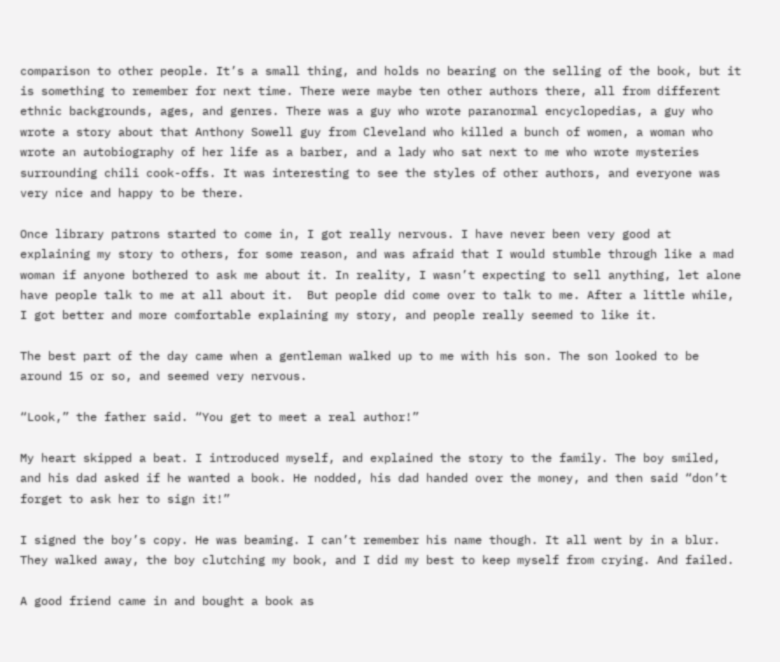comparison to other people. It’s a small thing, and holds no bearing on the selling of the book, but it is something to remember for next time. There were maybe ten other authors there, all from different ethnic backgrounds, ages, and genres. There was a guy who wrote paranormal encyclopedias, a guy who wrote a story about that Anthony Sowell guy from Cleveland who killed a bunch of women, a woman who wrote an autobiography of her life as a barber, and a lady who sat next to me who wrote mysteries surrounding chili cook-offs. It was interesting to see the styles of other authors, and everyone was very nice and happy to be there.

Once library patrons started to come in, I got really nervous. I have never been very good at explaining my story to others, for some reason, and was afraid that I would stumble through like a mad woman if anyone bothered to ask me about it. In reality, I wasn’t expecting to sell anything, let alone have people talk to me at all about it.  But people did come over to talk to me. After a little while, I got better and more comfortable explaining my story, and people really seemed to like it.

The best part of the day came when a gentleman walked up to me with his son. The son looked to be around 15 or so, and seemed very nervous.

“Look,” the father said. “You get to meet a real author!”

My heart skipped a beat. I introduced myself, and explained the story to the family. The boy smiled, and his dad asked if he wanted a book. He nodded, his dad handed over the money, and then said “don’t forget to ask her to sign it!”

I signed the boy’s copy. He was beaming. I can’t remember his name though. It all went by in a blur. They walked away, the boy clutching my book, and I did my best to keep myself from crying. And failed.

A good friend came in and bought a book as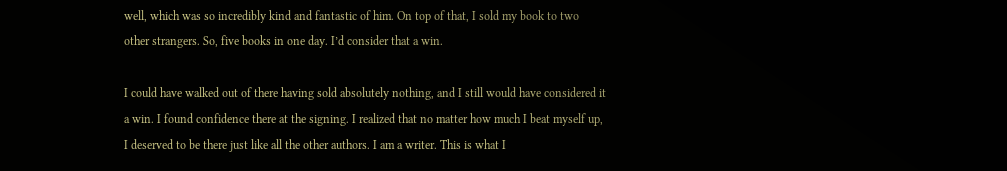well, which was so incredibly kind and fantastic of him. On top of that, I sold my book to two other strangers. So, five books in one day. I’d consider that a win.

I could have walked out of there having sold absolutely nothing, and I still would have considered it a win. I found confidence there at the signing. I realized that no matter how much I beat myself up, I deserved to be there just like all the other authors. I am a writer. This is what I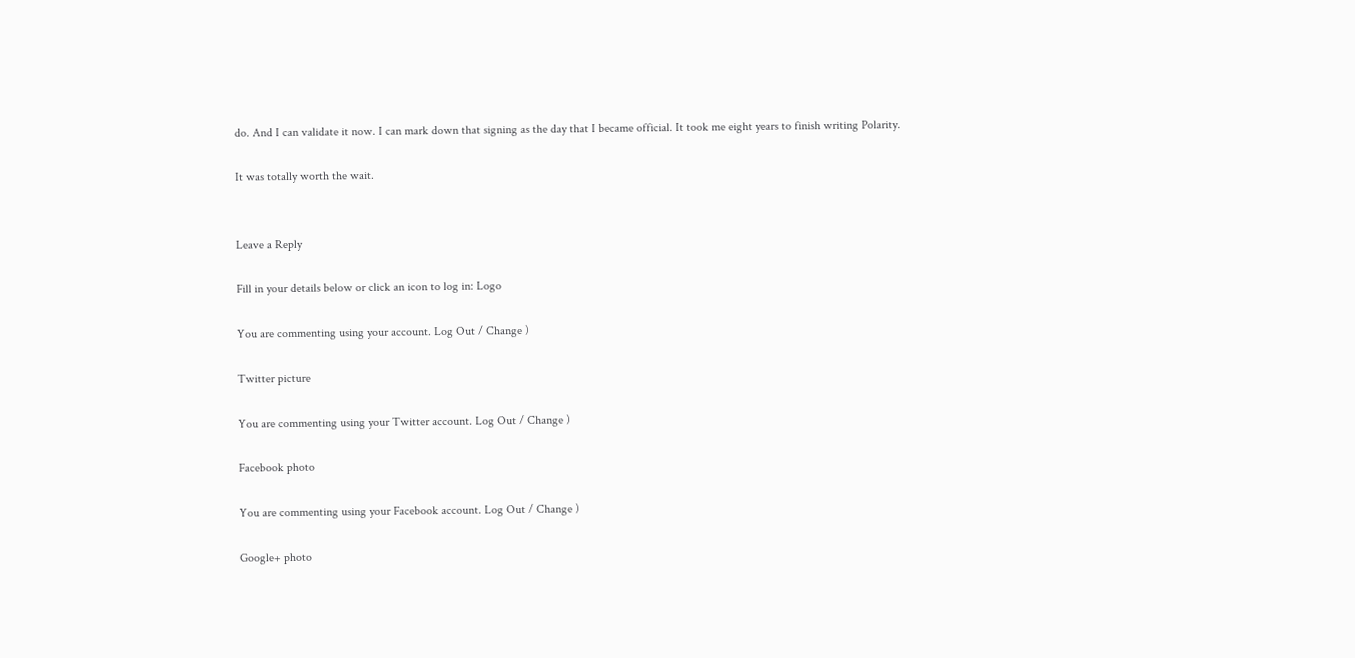do. And I can validate it now. I can mark down that signing as the day that I became official. It took me eight years to finish writing Polarity.

It was totally worth the wait.


Leave a Reply

Fill in your details below or click an icon to log in: Logo

You are commenting using your account. Log Out / Change )

Twitter picture

You are commenting using your Twitter account. Log Out / Change )

Facebook photo

You are commenting using your Facebook account. Log Out / Change )

Google+ photo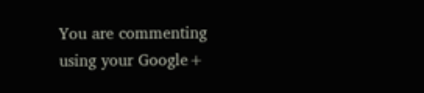You are commenting using your Google+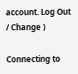account. Log Out / Change )

Connecting to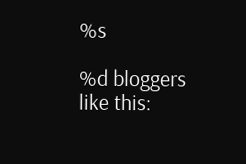%s

%d bloggers like this: